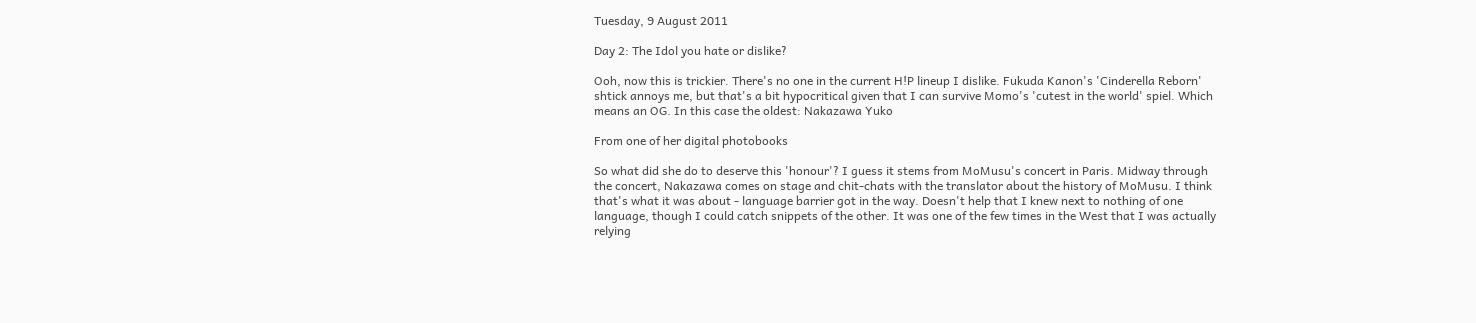Tuesday, 9 August 2011

Day 2: The Idol you hate or dislike?

Ooh, now this is trickier. There's no one in the current H!P lineup I dislike. Fukuda Kanon's 'Cinderella Reborn' shtick annoys me, but that's a bit hypocritical given that I can survive Momo's 'cutest in the world' spiel. Which means an OG. In this case the oldest: Nakazawa Yuko

From one of her digital photobooks

So what did she do to deserve this 'honour'? I guess it stems from MoMusu's concert in Paris. Midway through the concert, Nakazawa comes on stage and chit-chats with the translator about the history of MoMusu. I think that's what it was about - language barrier got in the way. Doesn't help that I knew next to nothing of one language, though I could catch snippets of the other. It was one of the few times in the West that I was actually relying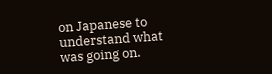on Japanese to understand what was going on.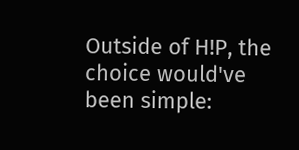Outside of H!P, the choice would've been simple: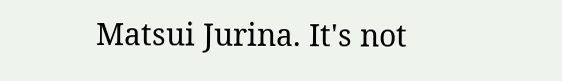Matsui Jurina. It's not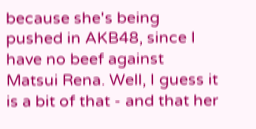because she's being pushed in AKB48, since I have no beef against Matsui Rena. Well, I guess it is a bit of that - and that her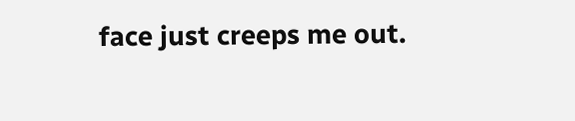face just creeps me out.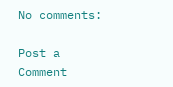No comments:

Post a Comment